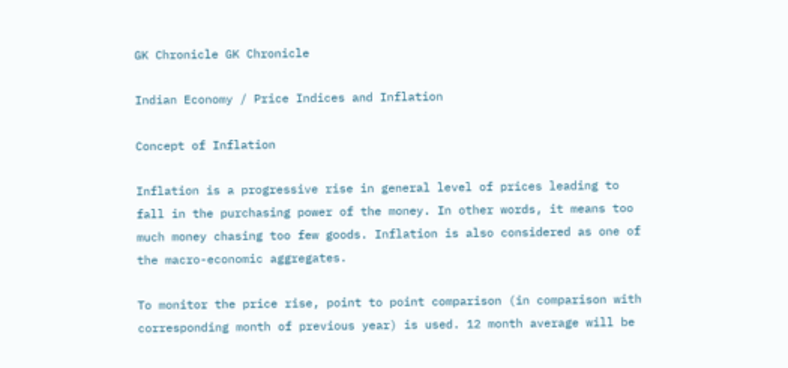GK Chronicle GK Chronicle

Indian Economy / Price Indices and Inflation

Concept of Inflation

Inflation is a progressive rise in general level of prices leading to fall in the purchasing power of the money. In other words, it means too much money chasing too few goods. Inflation is also considered as one of the macro-economic aggregates.

To monitor the price rise, point to point comparison (in comparison with corresponding month of previous year) is used. 12 month average will be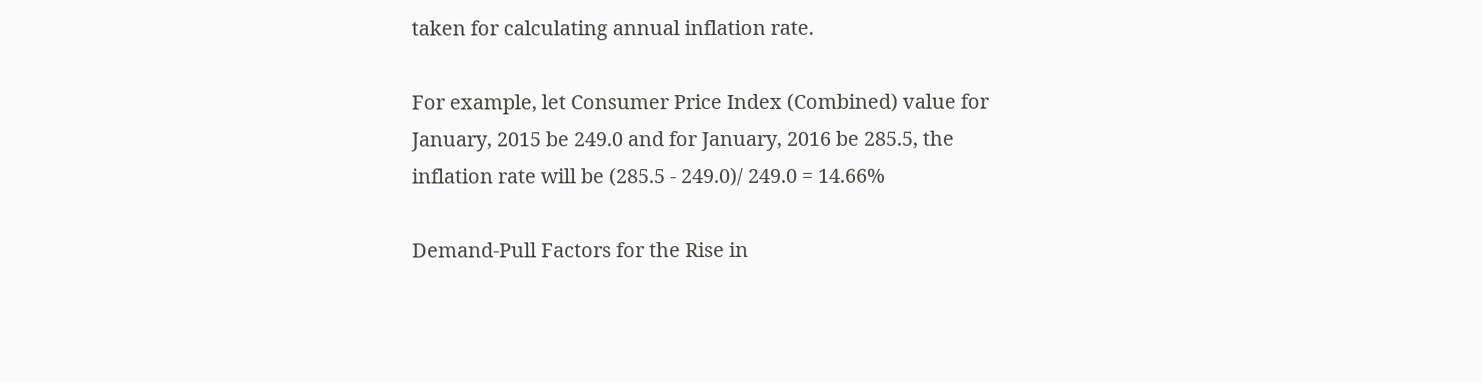taken for calculating annual inflation rate.

For example, let Consumer Price Index (Combined) value for January, 2015 be 249.0 and for January, 2016 be 285.5, the inflation rate will be (285.5 - 249.0)/ 249.0 = 14.66%

Demand-Pull Factors for the Rise in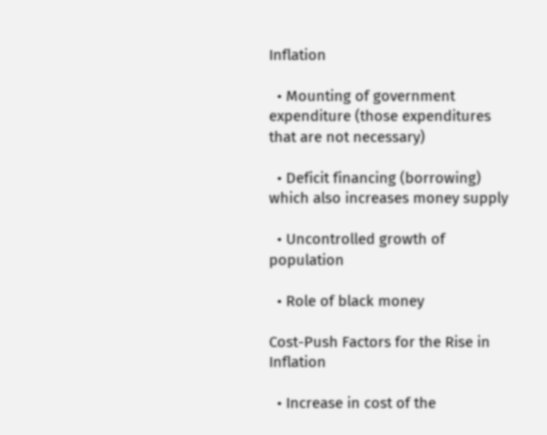Inflation

  • Mounting of government expenditure (those expenditures that are not necessary)

  • Deficit financing (borrowing) which also increases money supply

  • Uncontrolled growth of population

  • Role of black money

Cost-Push Factors for the Rise in Inflation

  • Increase in cost of the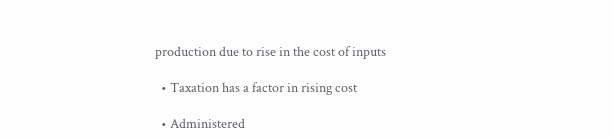production due to rise in the cost of inputs

  • Taxation has a factor in rising cost

  • Administered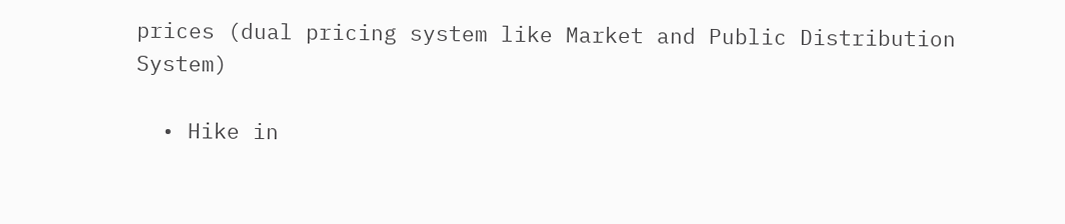prices (dual pricing system like Market and Public Distribution System)

  • Hike in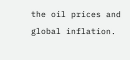the oil prices and global inflation.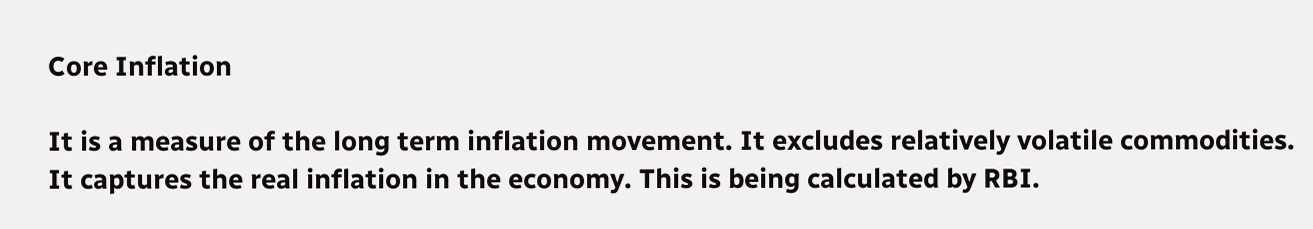Core Inflation

It is a measure of the long term inflation movement. It excludes relatively volatile commodities. It captures the real inflation in the economy. This is being calculated by RBI.